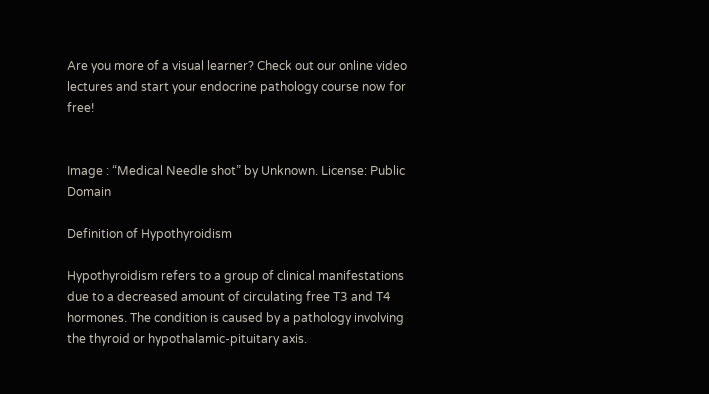Are you more of a visual learner? Check out our online video lectures and start your endocrine pathology course now for free!


Image : “Medical Needle shot” by Unknown. License: Public Domain

Definition of Hypothyroidism

Hypothyroidism refers to a group of clinical manifestations due to a decreased amount of circulating free T3 and T4 hormones. The condition is caused by a pathology involving the thyroid or hypothalamic-pituitary axis.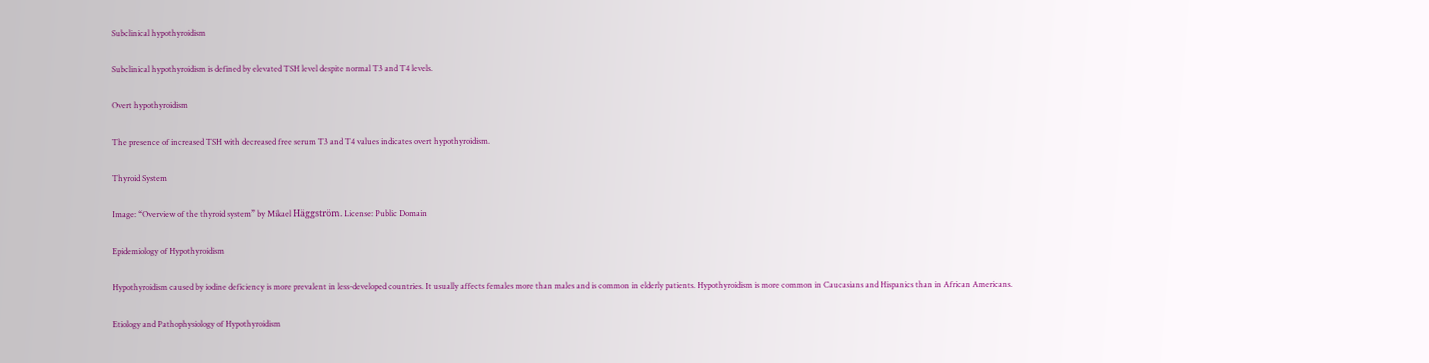Subclinical hypothyroidism

Subclinical hypothyroidism is defined by elevated TSH level despite normal T3 and T4 levels.

Overt hypothyroidism

The presence of increased TSH with decreased free serum T3 and T4 values indicates overt hypothyroidism.

Thyroid System

Image: “Overview of the thyroid system” by Mikael Häggström. License: Public Domain

Epidemiology of Hypothyroidism

Hypothyroidism caused by iodine deficiency is more prevalent in less-developed countries. It usually affects females more than males and is common in elderly patients. Hypothyroidism is more common in Caucasians and Hispanics than in African Americans.

Etiology and Pathophysiology of Hypothyroidism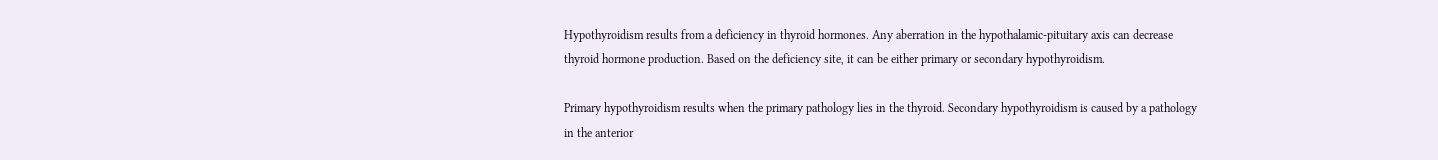Hypothyroidism results from a deficiency in thyroid hormones. Any aberration in the hypothalamic-pituitary axis can decrease thyroid hormone production. Based on the deficiency site, it can be either primary or secondary hypothyroidism.

Primary hypothyroidism results when the primary pathology lies in the thyroid. Secondary hypothyroidism is caused by a pathology in the anterior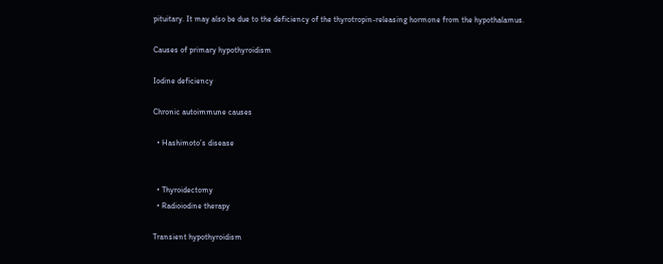pituitary. It may also be due to the deficiency of the thyrotropin-releasing hormone from the hypothalamus.

Causes of primary hypothyroidism

Iodine deficiency

Chronic autoimmune causes

  • Hashimoto’s disease


  • Thyroidectomy
  • Radioiodine therapy

Transient hypothyroidism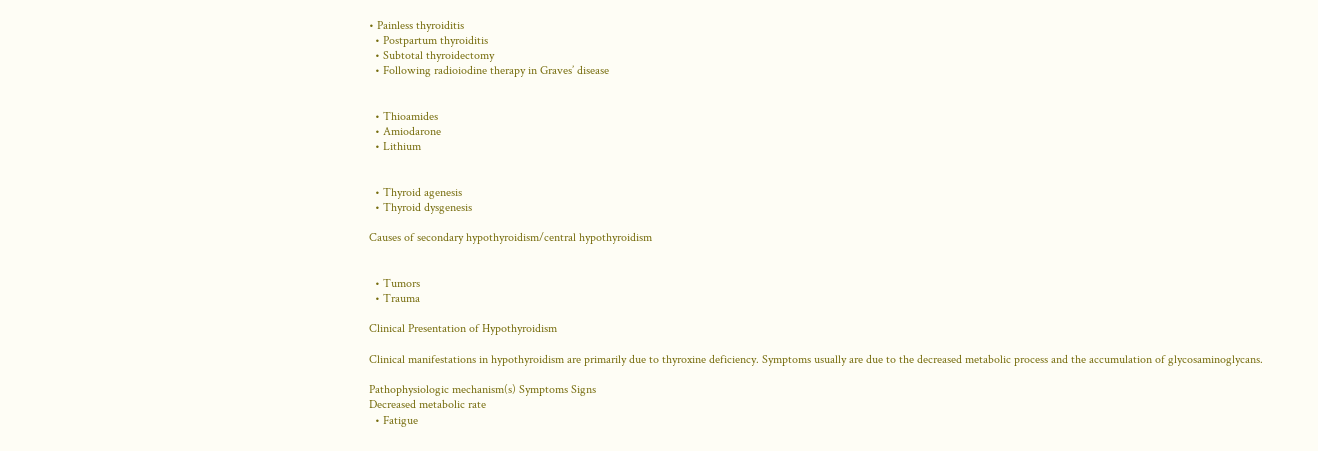• Painless thyroiditis
  • Postpartum thyroiditis
  • Subtotal thyroidectomy
  • Following radioiodine therapy in Graves’ disease


  • Thioamides
  • Amiodarone
  • Lithium


  • Thyroid agenesis
  • Thyroid dysgenesis

Causes of secondary hypothyroidism/central hypothyroidism


  • Tumors
  • Trauma

Clinical Presentation of Hypothyroidism

Clinical manifestations in hypothyroidism are primarily due to thyroxine deficiency. Symptoms usually are due to the decreased metabolic process and the accumulation of glycosaminoglycans.

Pathophysiologic mechanism(s) Symptoms Signs
Decreased metabolic rate
  • Fatigue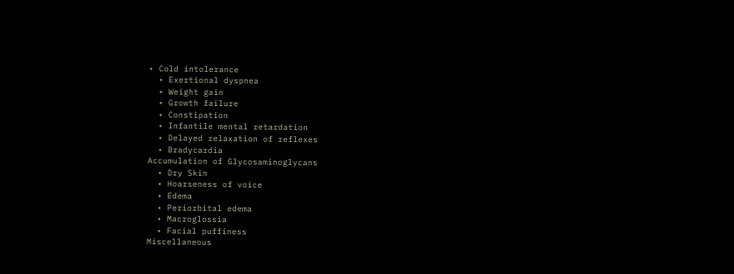• Cold intolerance
  • Exertional dyspnea
  • Weight gain
  • Growth failure
  • Constipation
  • Infantile mental retardation
  • Delayed relaxation of reflexes
  • Bradycardia
Accumulation of Glycosaminoglycans
  • Dry Skin
  • Hoarseness of voice
  • Edema
  • Periorbital edema
  • Macroglossia
  • Facial puffiness
Miscellaneous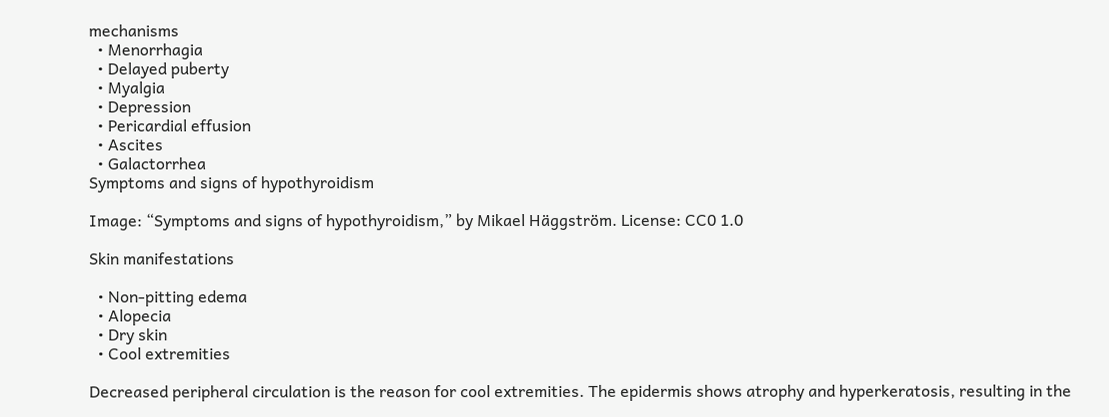mechanisms
  • Menorrhagia
  • Delayed puberty
  • Myalgia
  • Depression
  • Pericardial effusion
  • Ascites
  • Galactorrhea
Symptoms and signs of hypothyroidism

Image: “Symptoms and signs of hypothyroidism,” by Mikael Häggström. License: CC0 1.0

Skin manifestations

  • Non-pitting edema
  • Alopecia
  • Dry skin
  • Cool extremities

Decreased peripheral circulation is the reason for cool extremities. The epidermis shows atrophy and hyperkeratosis, resulting in the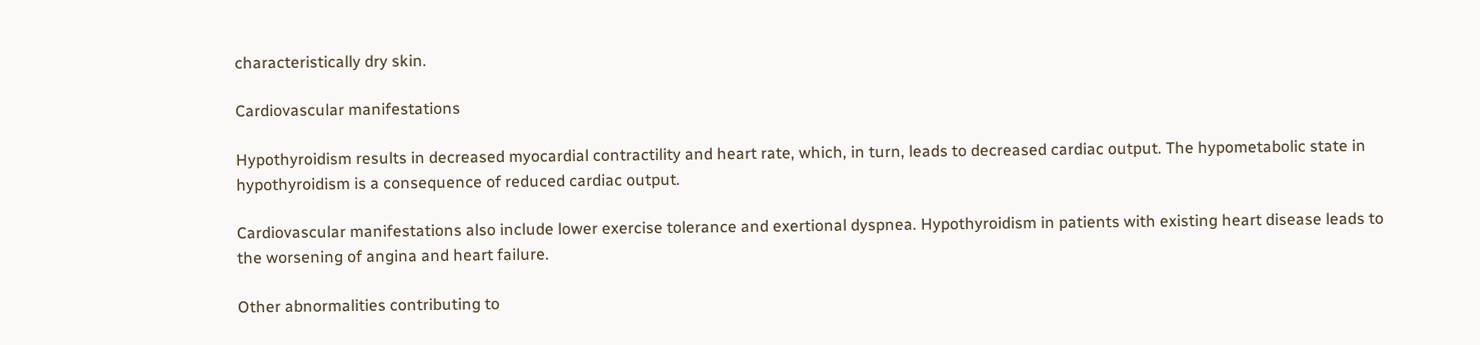characteristically dry skin.

Cardiovascular manifestations

Hypothyroidism results in decreased myocardial contractility and heart rate, which, in turn, leads to decreased cardiac output. The hypometabolic state in hypothyroidism is a consequence of reduced cardiac output.

Cardiovascular manifestations also include lower exercise tolerance and exertional dyspnea. Hypothyroidism in patients with existing heart disease leads to the worsening of angina and heart failure.

Other abnormalities contributing to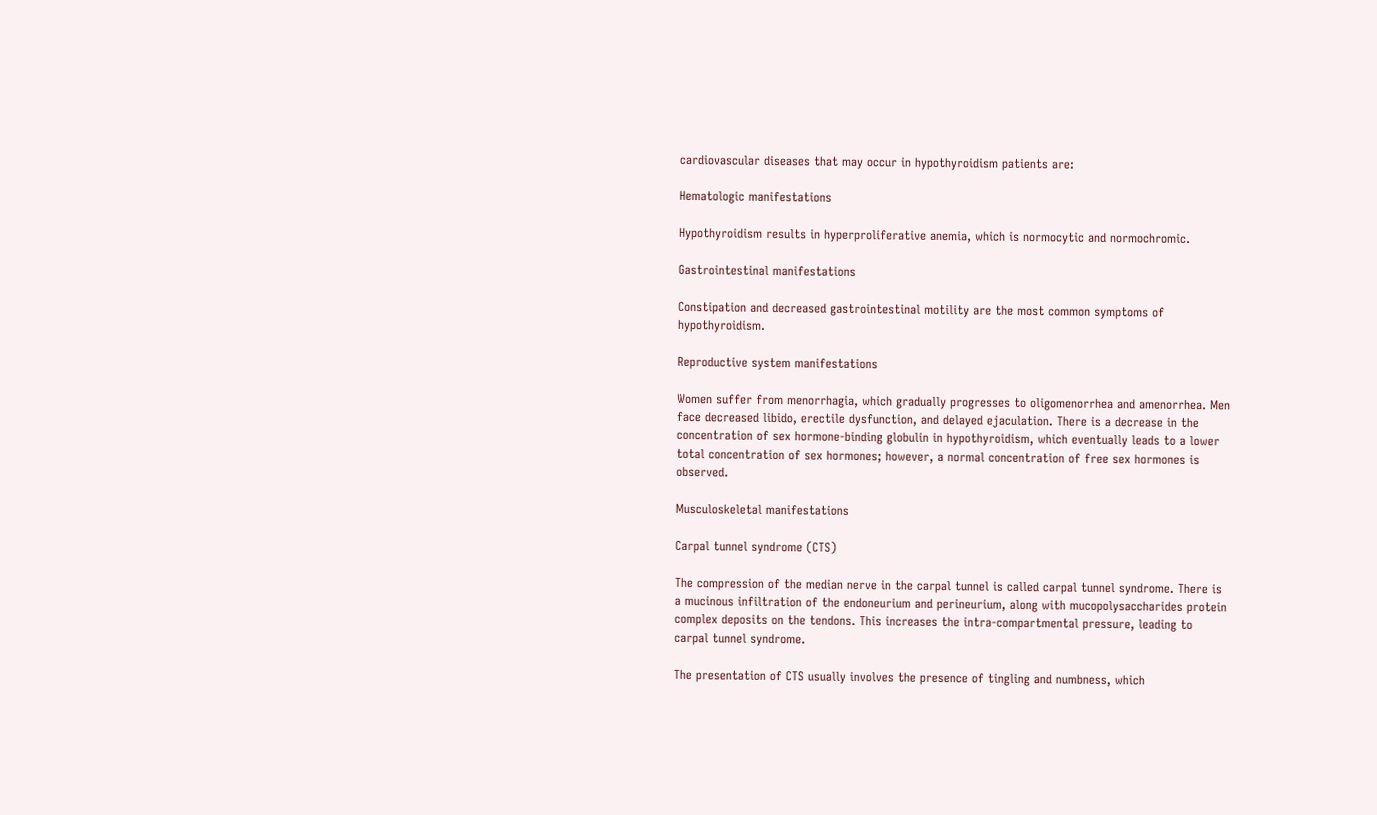cardiovascular diseases that may occur in hypothyroidism patients are:

Hematologic manifestations

Hypothyroidism results in hyperproliferative anemia, which is normocytic and normochromic.

Gastrointestinal manifestations

Constipation and decreased gastrointestinal motility are the most common symptoms of hypothyroidism.

Reproductive system manifestations

Women suffer from menorrhagia, which gradually progresses to oligomenorrhea and amenorrhea. Men face decreased libido, erectile dysfunction, and delayed ejaculation. There is a decrease in the concentration of sex hormone-binding globulin in hypothyroidism, which eventually leads to a lower total concentration of sex hormones; however, a normal concentration of free sex hormones is observed.

Musculoskeletal manifestations

Carpal tunnel syndrome (CTS)

The compression of the median nerve in the carpal tunnel is called carpal tunnel syndrome. There is a mucinous infiltration of the endoneurium and perineurium, along with mucopolysaccharides protein complex deposits on the tendons. This increases the intra-compartmental pressure, leading to carpal tunnel syndrome.

The presentation of CTS usually involves the presence of tingling and numbness, which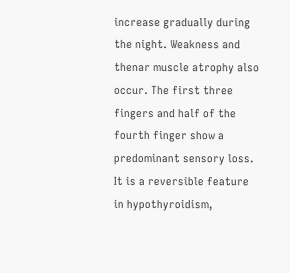increase gradually during the night. Weakness and thenar muscle atrophy also occur. The first three fingers and half of the fourth finger show a predominant sensory loss. It is a reversible feature in hypothyroidism,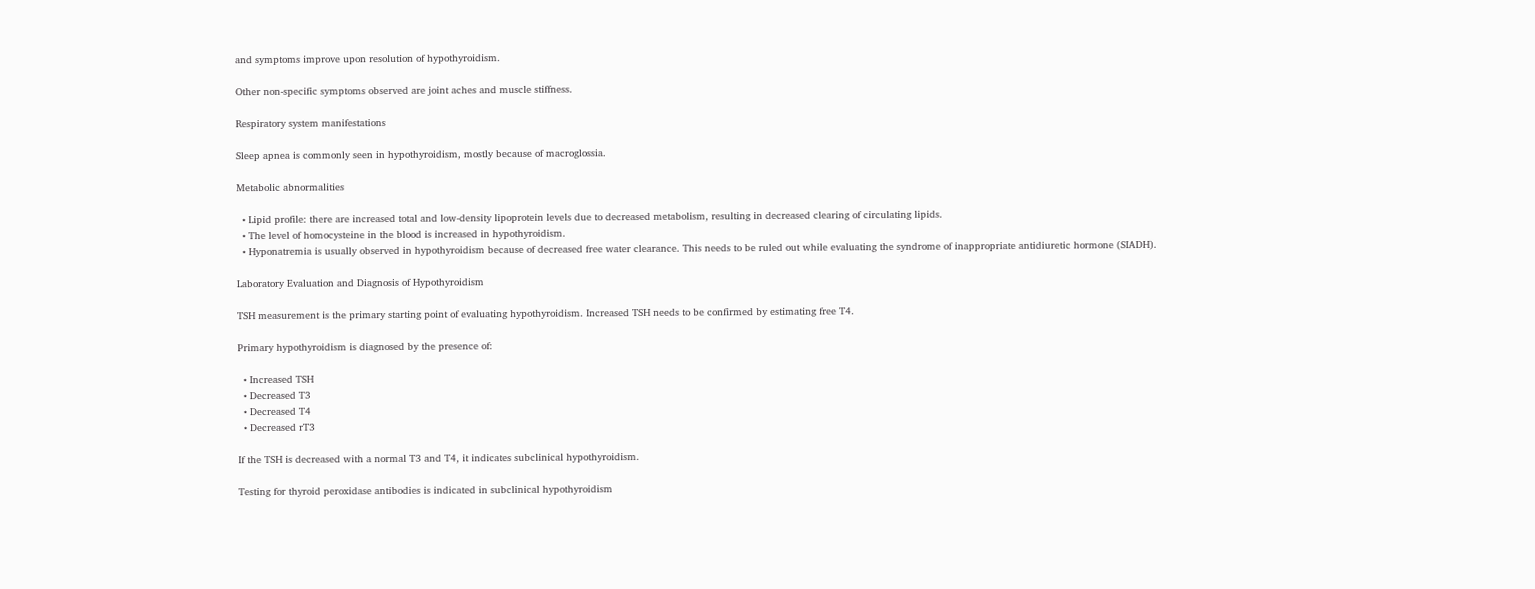and symptoms improve upon resolution of hypothyroidism.

Other non-specific symptoms observed are joint aches and muscle stiffness.

Respiratory system manifestations

Sleep apnea is commonly seen in hypothyroidism, mostly because of macroglossia.

Metabolic abnormalities

  • Lipid profile: there are increased total and low-density lipoprotein levels due to decreased metabolism, resulting in decreased clearing of circulating lipids.
  • The level of homocysteine in the blood is increased in hypothyroidism.
  • Hyponatremia is usually observed in hypothyroidism because of decreased free water clearance. This needs to be ruled out while evaluating the syndrome of inappropriate antidiuretic hormone (SIADH).

Laboratory Evaluation and Diagnosis of Hypothyroidism

TSH measurement is the primary starting point of evaluating hypothyroidism. Increased TSH needs to be confirmed by estimating free T4.

Primary hypothyroidism is diagnosed by the presence of:

  • Increased TSH
  • Decreased T3
  • Decreased T4
  • Decreased rT3

If the TSH is decreased with a normal T3 and T4, it indicates subclinical hypothyroidism.

Testing for thyroid peroxidase antibodies is indicated in subclinical hypothyroidism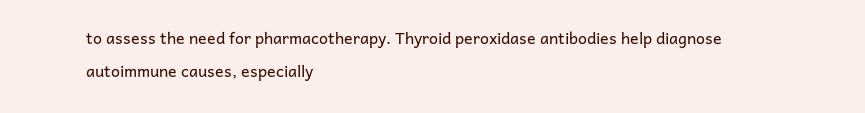to assess the need for pharmacotherapy. Thyroid peroxidase antibodies help diagnose autoimmune causes, especially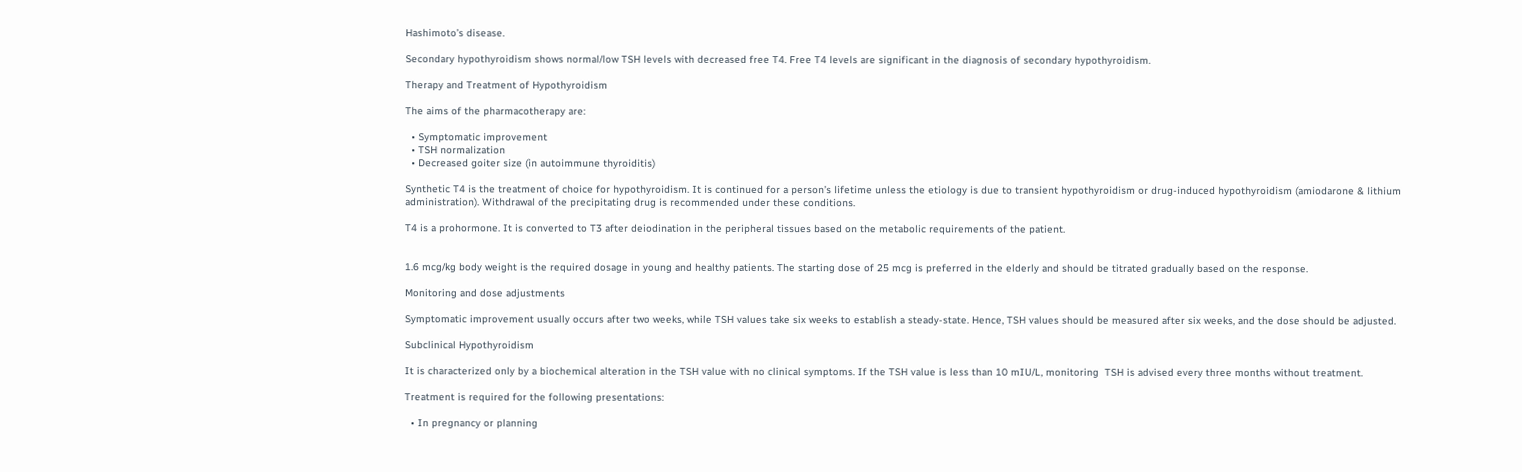Hashimoto’s disease.

Secondary hypothyroidism shows normal/low TSH levels with decreased free T4. Free T4 levels are significant in the diagnosis of secondary hypothyroidism.

Therapy and Treatment of Hypothyroidism

The aims of the pharmacotherapy are:

  • Symptomatic improvement
  • TSH normalization
  • Decreased goiter size (in autoimmune thyroiditis)

Synthetic T4 is the treatment of choice for hypothyroidism. It is continued for a person’s lifetime unless the etiology is due to transient hypothyroidism or drug-induced hypothyroidism (amiodarone & lithium administration). Withdrawal of the precipitating drug is recommended under these conditions.

T4 is a prohormone. It is converted to T3 after deiodination in the peripheral tissues based on the metabolic requirements of the patient.


1.6 mcg/kg body weight is the required dosage in young and healthy patients. The starting dose of 25 mcg is preferred in the elderly and should be titrated gradually based on the response.

Monitoring and dose adjustments

Symptomatic improvement usually occurs after two weeks, while TSH values take six weeks to establish a steady-state. Hence, TSH values should be measured after six weeks, and the dose should be adjusted.

Subclinical Hypothyroidism

It is characterized only by a biochemical alteration in the TSH value with no clinical symptoms. If the TSH value is less than 10 mIU/L, monitoring  TSH is advised every three months without treatment.

Treatment is required for the following presentations:

  • In pregnancy or planning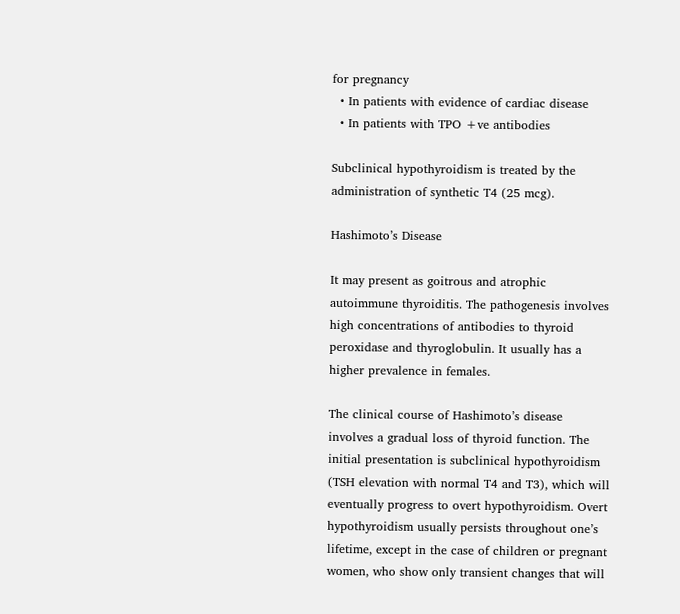for pregnancy
  • In patients with evidence of cardiac disease
  • In patients with TPO +ve antibodies

Subclinical hypothyroidism is treated by the administration of synthetic T4 (25 mcg).

Hashimoto’s Disease

It may present as goitrous and atrophic autoimmune thyroiditis. The pathogenesis involves high concentrations of antibodies to thyroid peroxidase and thyroglobulin. It usually has a higher prevalence in females.

The clinical course of Hashimoto’s disease involves a gradual loss of thyroid function. The initial presentation is subclinical hypothyroidism (TSH elevation with normal T4 and T3), which will eventually progress to overt hypothyroidism. Overt hypothyroidism usually persists throughout one’s lifetime, except in the case of children or pregnant women, who show only transient changes that will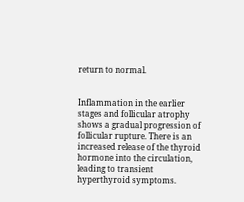return to normal.


Inflammation in the earlier stages and follicular atrophy shows a gradual progression of follicular rupture. There is an increased release of the thyroid hormone into the circulation, leading to transient hyperthyroid symptoms.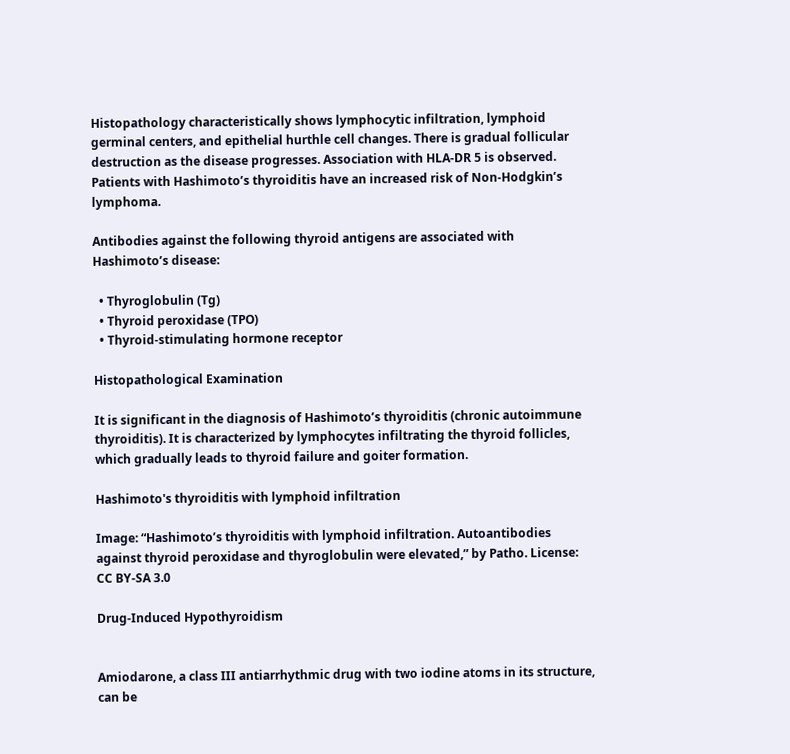Histopathology characteristically shows lymphocytic infiltration, lymphoid germinal centers, and epithelial hurthle cell changes. There is gradual follicular destruction as the disease progresses. Association with HLA-DR 5 is observed. Patients with Hashimoto’s thyroiditis have an increased risk of Non-Hodgkin’s lymphoma.

Antibodies against the following thyroid antigens are associated with Hashimoto’s disease:

  • Thyroglobulin (Tg)
  • Thyroid peroxidase (TPO)
  • Thyroid-stimulating hormone receptor

Histopathological Examination

It is significant in the diagnosis of Hashimoto’s thyroiditis (chronic autoimmune thyroiditis). It is characterized by lymphocytes infiltrating the thyroid follicles, which gradually leads to thyroid failure and goiter formation.

Hashimoto's thyroiditis with lymphoid infiltration

Image: “Hashimoto’s thyroiditis with lymphoid infiltration. Autoantibodies against thyroid peroxidase and thyroglobulin were elevated,” by Patho. License: CC BY-SA 3.0

Drug-Induced Hypothyroidism


Amiodarone, a class III antiarrhythmic drug with two iodine atoms in its structure, can be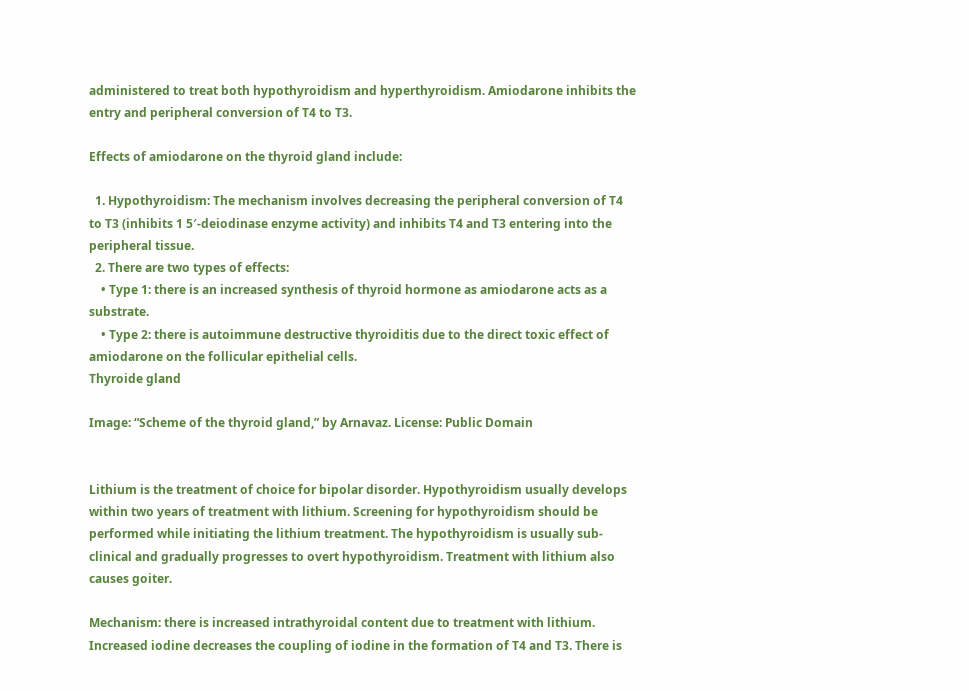administered to treat both hypothyroidism and hyperthyroidism. Amiodarone inhibits the entry and peripheral conversion of T4 to T3.

Effects of amiodarone on the thyroid gland include:

  1. Hypothyroidism: The mechanism involves decreasing the peripheral conversion of T4 to T3 (inhibits 1 5′-deiodinase enzyme activity) and inhibits T4 and T3 entering into the peripheral tissue.
  2. There are two types of effects:
    • Type 1: there is an increased synthesis of thyroid hormone as amiodarone acts as a substrate.
    • Type 2: there is autoimmune destructive thyroiditis due to the direct toxic effect of amiodarone on the follicular epithelial cells.
Thyroide gland

Image: “Scheme of the thyroid gland,” by Arnavaz. License: Public Domain


Lithium is the treatment of choice for bipolar disorder. Hypothyroidism usually develops within two years of treatment with lithium. Screening for hypothyroidism should be performed while initiating the lithium treatment. The hypothyroidism is usually sub-clinical and gradually progresses to overt hypothyroidism. Treatment with lithium also causes goiter.

Mechanism: there is increased intrathyroidal content due to treatment with lithium. Increased iodine decreases the coupling of iodine in the formation of T4 and T3. There is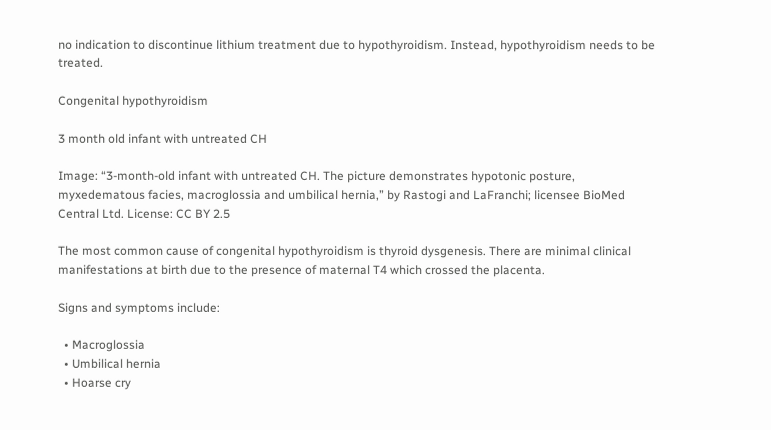no indication to discontinue lithium treatment due to hypothyroidism. Instead, hypothyroidism needs to be treated.

Congenital hypothyroidism

3 month old infant with untreated CH

Image: “3-month-old infant with untreated CH. The picture demonstrates hypotonic posture, myxedematous facies, macroglossia and umbilical hernia,” by Rastogi and LaFranchi; licensee BioMed Central Ltd. License: CC BY 2.5

The most common cause of congenital hypothyroidism is thyroid dysgenesis. There are minimal clinical manifestations at birth due to the presence of maternal T4 which crossed the placenta.

Signs and symptoms include:

  • Macroglossia
  • Umbilical hernia
  • Hoarse cry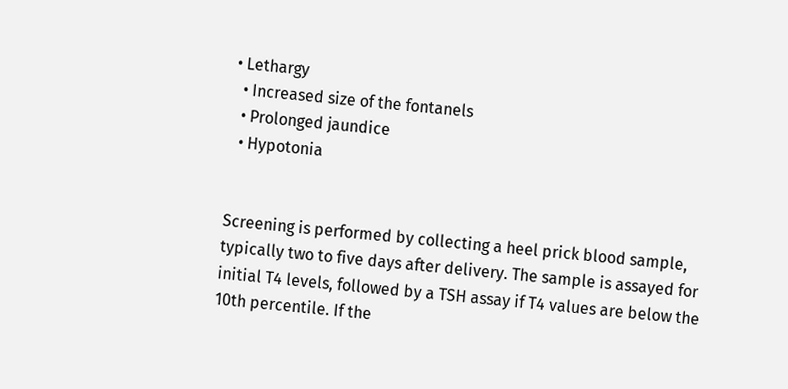• Lethargy
  • Increased size of the fontanels
  • Prolonged jaundice
  • Hypotonia


Screening is performed by collecting a heel prick blood sample, typically two to five days after delivery. The sample is assayed for initial T4 levels, followed by a TSH assay if T4 values are below the 10th percentile. If the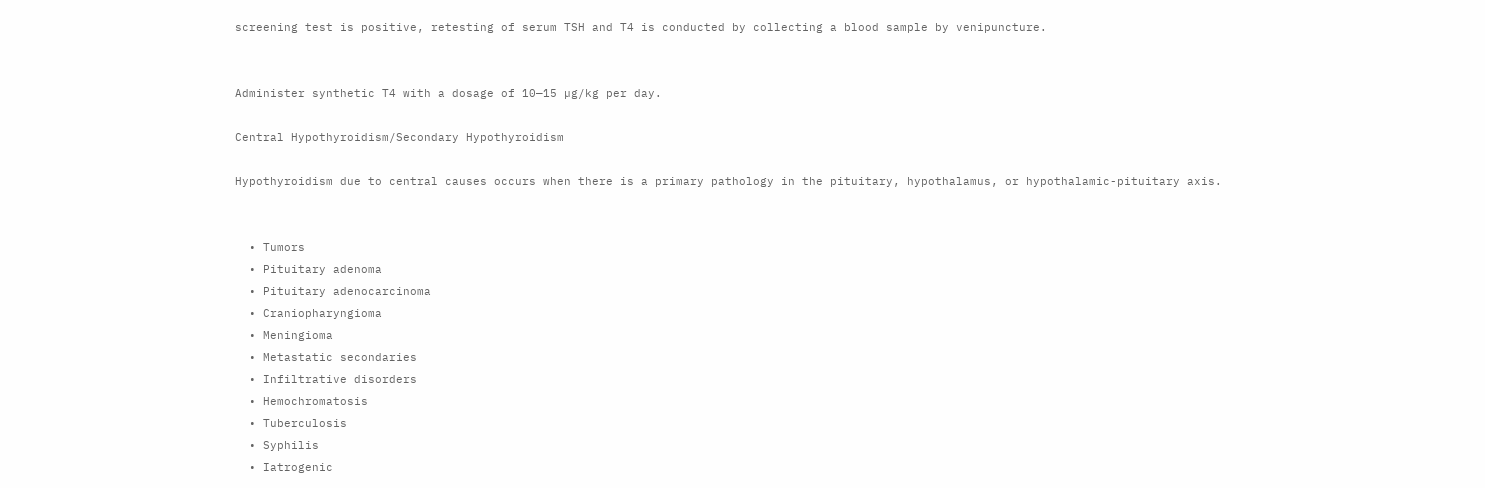screening test is positive, retesting of serum TSH and T4 is conducted by collecting a blood sample by venipuncture.


Administer synthetic T4 with a dosage of 10—15 µg/kg per day.

Central Hypothyroidism/Secondary Hypothyroidism

Hypothyroidism due to central causes occurs when there is a primary pathology in the pituitary, hypothalamus, or hypothalamic-pituitary axis.


  • Tumors
  • Pituitary adenoma
  • Pituitary adenocarcinoma
  • Craniopharyngioma
  • Meningioma
  • Metastatic secondaries
  • Infiltrative disorders
  • Hemochromatosis
  • Tuberculosis
  • Syphilis
  • Iatrogenic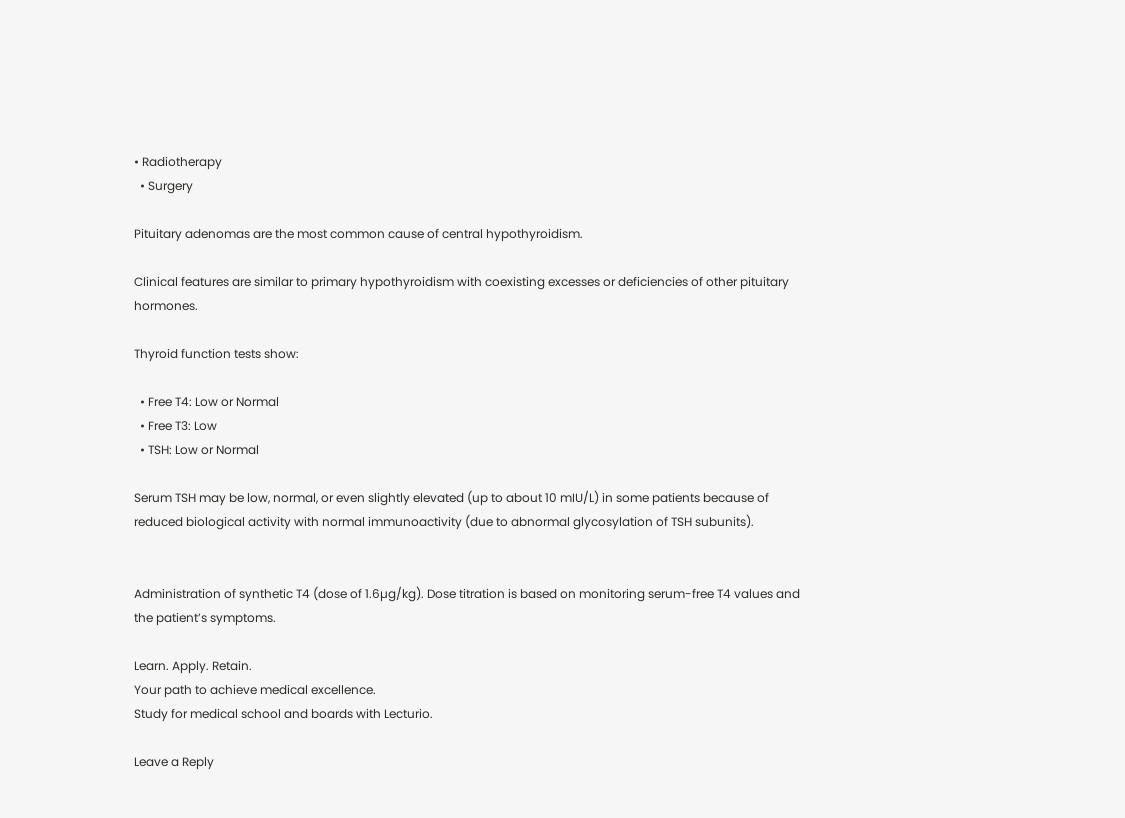• Radiotherapy
  • Surgery

Pituitary adenomas are the most common cause of central hypothyroidism.

Clinical features are similar to primary hypothyroidism with coexisting excesses or deficiencies of other pituitary hormones.

Thyroid function tests show:

  • Free T4: Low or Normal
  • Free T3: Low
  • TSH: Low or Normal

Serum TSH may be low, normal, or even slightly elevated (up to about 10 mIU/L) in some patients because of reduced biological activity with normal immunoactivity (due to abnormal glycosylation of TSH subunits).


Administration of synthetic T4 (dose of 1.6µg/kg). Dose titration is based on monitoring serum-free T4 values and the patient’s symptoms.

Learn. Apply. Retain.
Your path to achieve medical excellence.
Study for medical school and boards with Lecturio.

Leave a Reply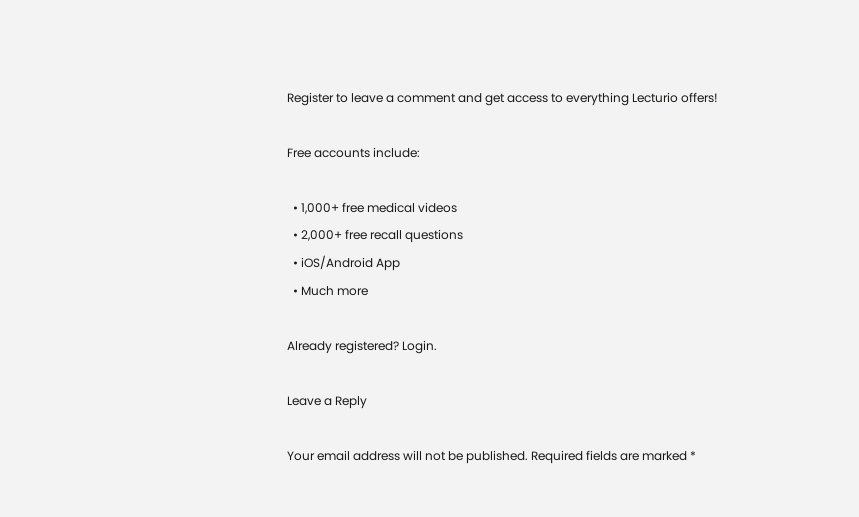Register to leave a comment and get access to everything Lecturio offers!

Free accounts include:

  • 1,000+ free medical videos
  • 2,000+ free recall questions
  • iOS/Android App
  • Much more

Already registered? Login.

Leave a Reply

Your email address will not be published. Required fields are marked *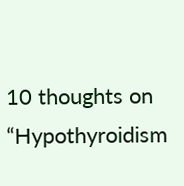10 thoughts on “Hypothyroidism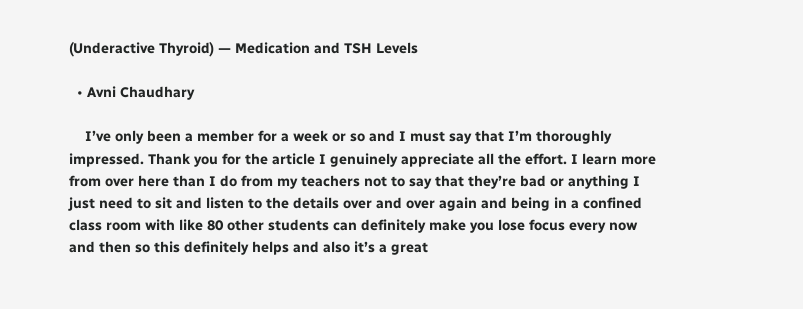(Underactive Thyroid) — Medication and TSH Levels

  • Avni Chaudhary

    I’ve only been a member for a week or so and I must say that I’m thoroughly impressed. Thank you for the article I genuinely appreciate all the effort. I learn more from over here than I do from my teachers not to say that they’re bad or anything I just need to sit and listen to the details over and over again and being in a confined class room with like 80 other students can definitely make you lose focus every now and then so this definitely helps and also it’s a great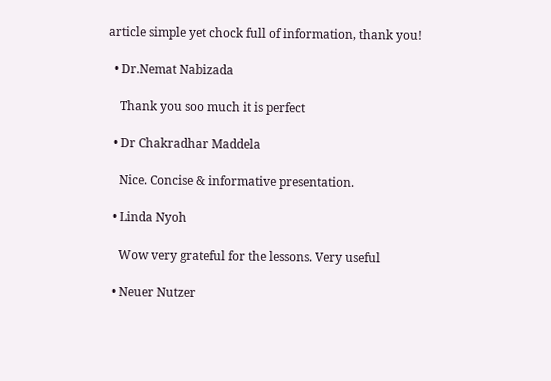article simple yet chock full of information, thank you!

  • Dr.Nemat Nabizada

    Thank you soo much it is perfect

  • Dr Chakradhar Maddela

    Nice. Concise & informative presentation.

  • Linda Nyoh

    Wow very grateful for the lessons. Very useful

  • Neuer Nutzer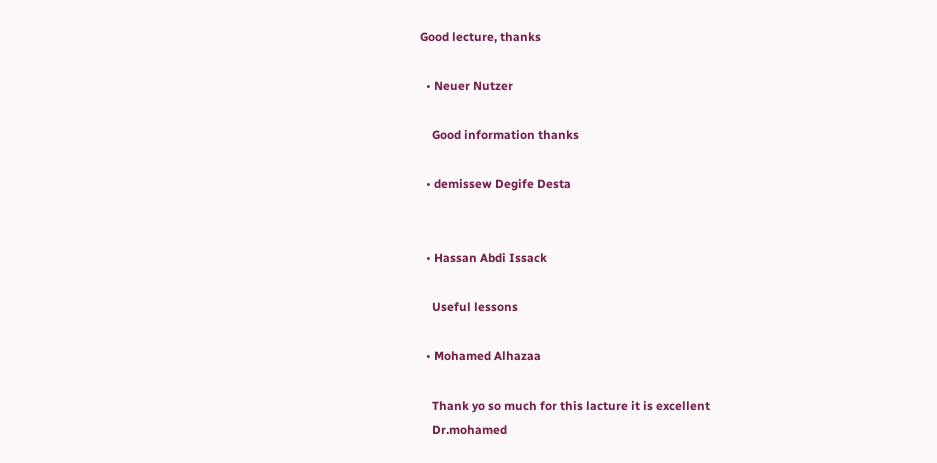Good lecture, thanks

  • Neuer Nutzer

    Good information thanks

  • demissew Degife Desta


  • Hassan Abdi Issack

    Useful lessons

  • Mohamed Alhazaa

    Thank yo so much for this lacture it is excellent
    Dr.mohamed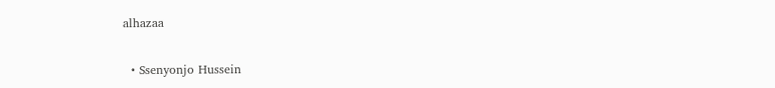alhazaa

  • Ssenyonjo Hussein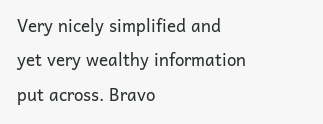Very nicely simplified and yet very wealthy information put across. Bravo